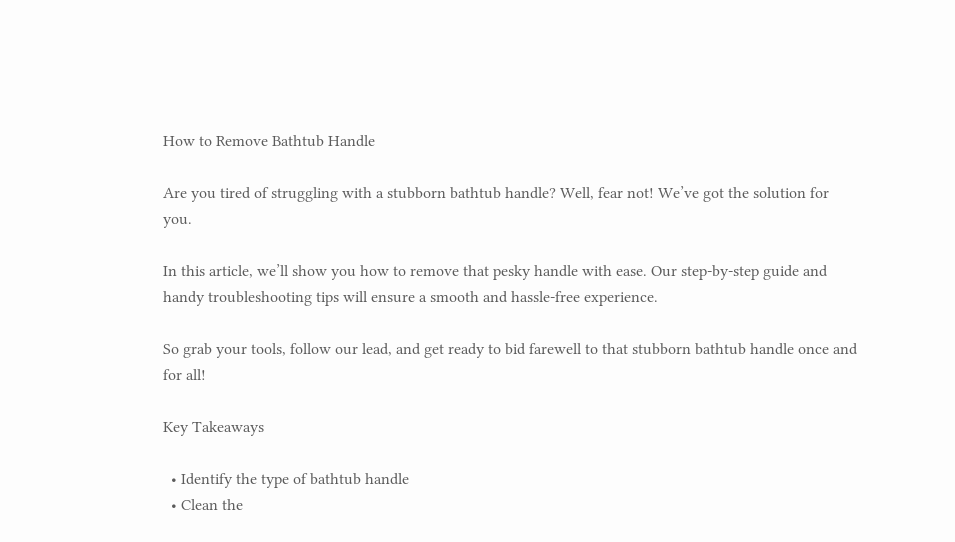How to Remove Bathtub Handle

Are you tired of struggling with a stubborn bathtub handle? Well, fear not! We’ve got the solution for you.

In this article, we’ll show you how to remove that pesky handle with ease. Our step-by-step guide and handy troubleshooting tips will ensure a smooth and hassle-free experience.

So grab your tools, follow our lead, and get ready to bid farewell to that stubborn bathtub handle once and for all!

Key Takeaways

  • Identify the type of bathtub handle
  • Clean the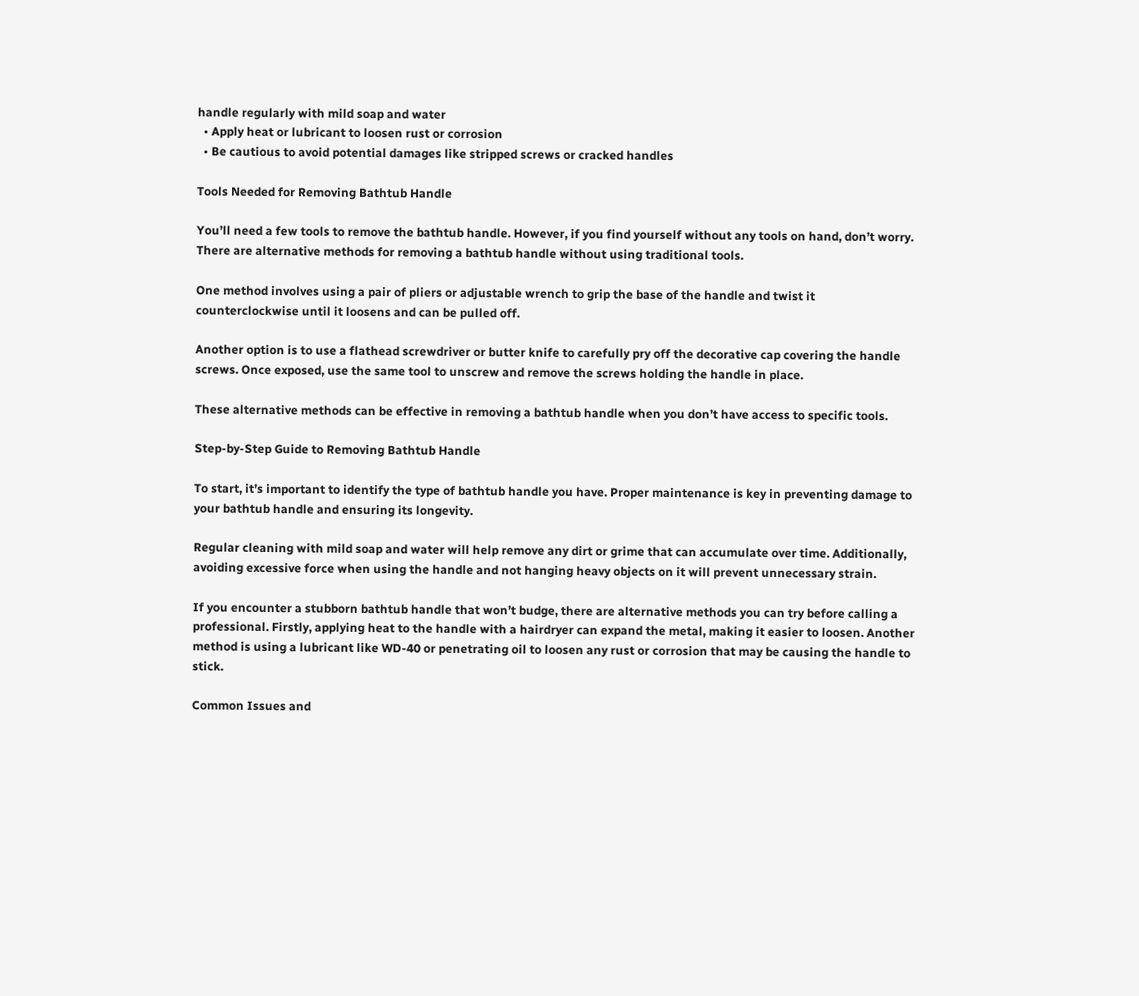handle regularly with mild soap and water
  • Apply heat or lubricant to loosen rust or corrosion
  • Be cautious to avoid potential damages like stripped screws or cracked handles

Tools Needed for Removing Bathtub Handle

You’ll need a few tools to remove the bathtub handle. However, if you find yourself without any tools on hand, don’t worry. There are alternative methods for removing a bathtub handle without using traditional tools.

One method involves using a pair of pliers or adjustable wrench to grip the base of the handle and twist it counterclockwise until it loosens and can be pulled off.

Another option is to use a flathead screwdriver or butter knife to carefully pry off the decorative cap covering the handle screws. Once exposed, use the same tool to unscrew and remove the screws holding the handle in place.

These alternative methods can be effective in removing a bathtub handle when you don’t have access to specific tools.

Step-by-Step Guide to Removing Bathtub Handle

To start, it’s important to identify the type of bathtub handle you have. Proper maintenance is key in preventing damage to your bathtub handle and ensuring its longevity.

Regular cleaning with mild soap and water will help remove any dirt or grime that can accumulate over time. Additionally, avoiding excessive force when using the handle and not hanging heavy objects on it will prevent unnecessary strain.

If you encounter a stubborn bathtub handle that won’t budge, there are alternative methods you can try before calling a professional. Firstly, applying heat to the handle with a hairdryer can expand the metal, making it easier to loosen. Another method is using a lubricant like WD-40 or penetrating oil to loosen any rust or corrosion that may be causing the handle to stick.

Common Issues and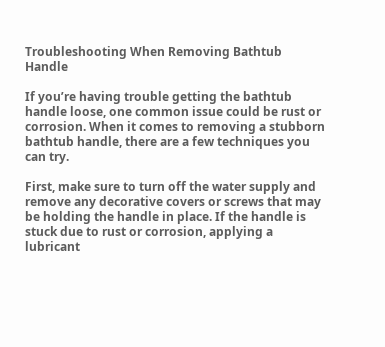Troubleshooting When Removing Bathtub Handle

If you’re having trouble getting the bathtub handle loose, one common issue could be rust or corrosion. When it comes to removing a stubborn bathtub handle, there are a few techniques you can try.

First, make sure to turn off the water supply and remove any decorative covers or screws that may be holding the handle in place. If the handle is stuck due to rust or corrosion, applying a lubricant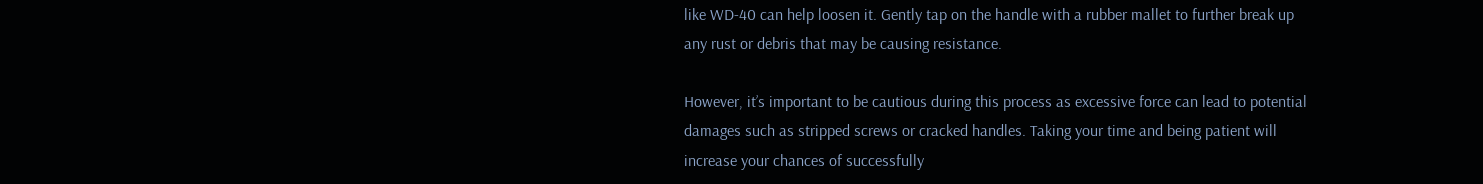like WD-40 can help loosen it. Gently tap on the handle with a rubber mallet to further break up any rust or debris that may be causing resistance.

However, it’s important to be cautious during this process as excessive force can lead to potential damages such as stripped screws or cracked handles. Taking your time and being patient will increase your chances of successfully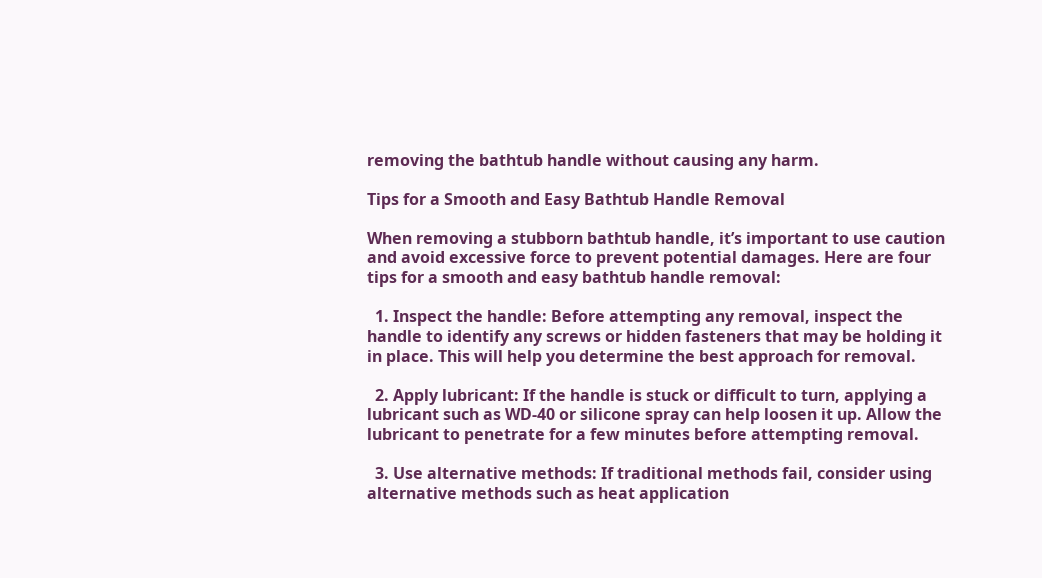removing the bathtub handle without causing any harm.

Tips for a Smooth and Easy Bathtub Handle Removal

When removing a stubborn bathtub handle, it’s important to use caution and avoid excessive force to prevent potential damages. Here are four tips for a smooth and easy bathtub handle removal:

  1. Inspect the handle: Before attempting any removal, inspect the handle to identify any screws or hidden fasteners that may be holding it in place. This will help you determine the best approach for removal.

  2. Apply lubricant: If the handle is stuck or difficult to turn, applying a lubricant such as WD-40 or silicone spray can help loosen it up. Allow the lubricant to penetrate for a few minutes before attempting removal.

  3. Use alternative methods: If traditional methods fail, consider using alternative methods such as heat application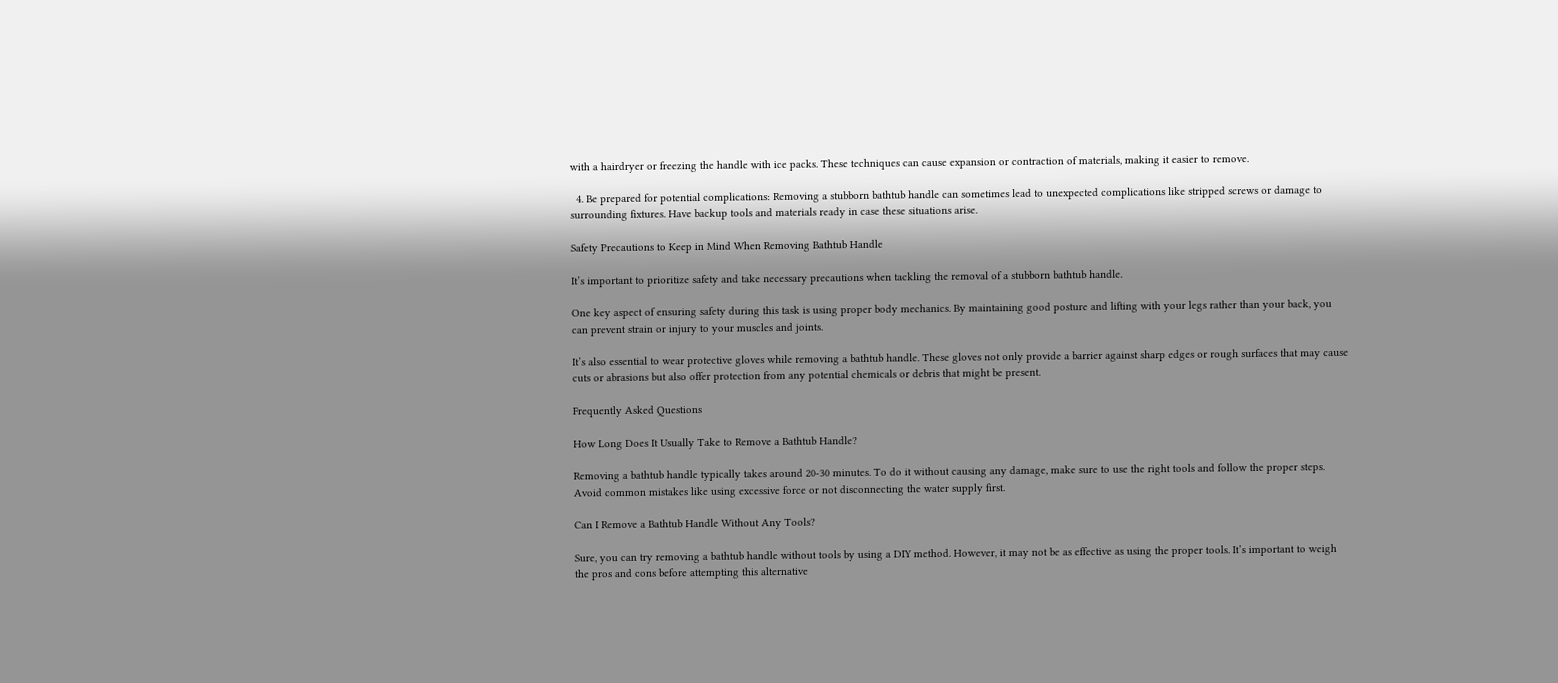with a hairdryer or freezing the handle with ice packs. These techniques can cause expansion or contraction of materials, making it easier to remove.

  4. Be prepared for potential complications: Removing a stubborn bathtub handle can sometimes lead to unexpected complications like stripped screws or damage to surrounding fixtures. Have backup tools and materials ready in case these situations arise.

Safety Precautions to Keep in Mind When Removing Bathtub Handle

It’s important to prioritize safety and take necessary precautions when tackling the removal of a stubborn bathtub handle.

One key aspect of ensuring safety during this task is using proper body mechanics. By maintaining good posture and lifting with your legs rather than your back, you can prevent strain or injury to your muscles and joints.

It’s also essential to wear protective gloves while removing a bathtub handle. These gloves not only provide a barrier against sharp edges or rough surfaces that may cause cuts or abrasions but also offer protection from any potential chemicals or debris that might be present.

Frequently Asked Questions

How Long Does It Usually Take to Remove a Bathtub Handle?

Removing a bathtub handle typically takes around 20-30 minutes. To do it without causing any damage, make sure to use the right tools and follow the proper steps. Avoid common mistakes like using excessive force or not disconnecting the water supply first.

Can I Remove a Bathtub Handle Without Any Tools?

Sure, you can try removing a bathtub handle without tools by using a DIY method. However, it may not be as effective as using the proper tools. It’s important to weigh the pros and cons before attempting this alternative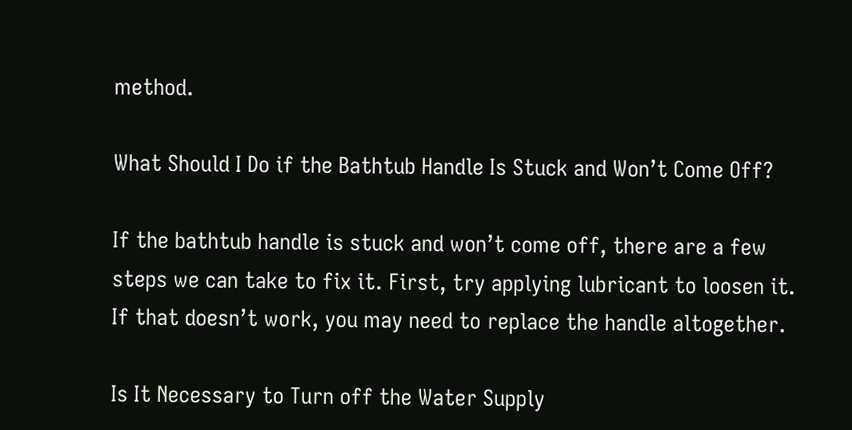method.

What Should I Do if the Bathtub Handle Is Stuck and Won’t Come Off?

If the bathtub handle is stuck and won’t come off, there are a few steps we can take to fix it. First, try applying lubricant to loosen it. If that doesn’t work, you may need to replace the handle altogether.

Is It Necessary to Turn off the Water Supply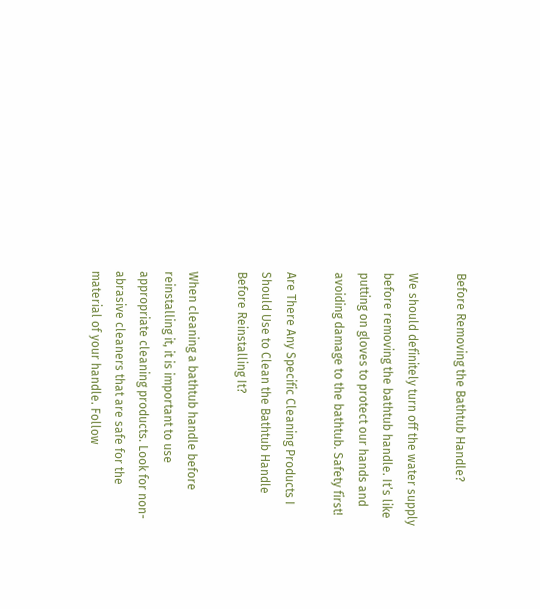Before Removing the Bathtub Handle?

We should definitely turn off the water supply before removing the bathtub handle. It’s like putting on gloves to protect our hands and avoiding damage to the bathtub. Safety first!

Are There Any Specific Cleaning Products I Should Use to Clean the Bathtub Handle Before Reinstalling It?

When cleaning a bathtub handle before reinstalling it, it is important to use appropriate cleaning products. Look for non-abrasive cleaners that are safe for the material of your handle. Follow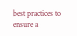best practices to ensure a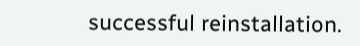successful reinstallation.